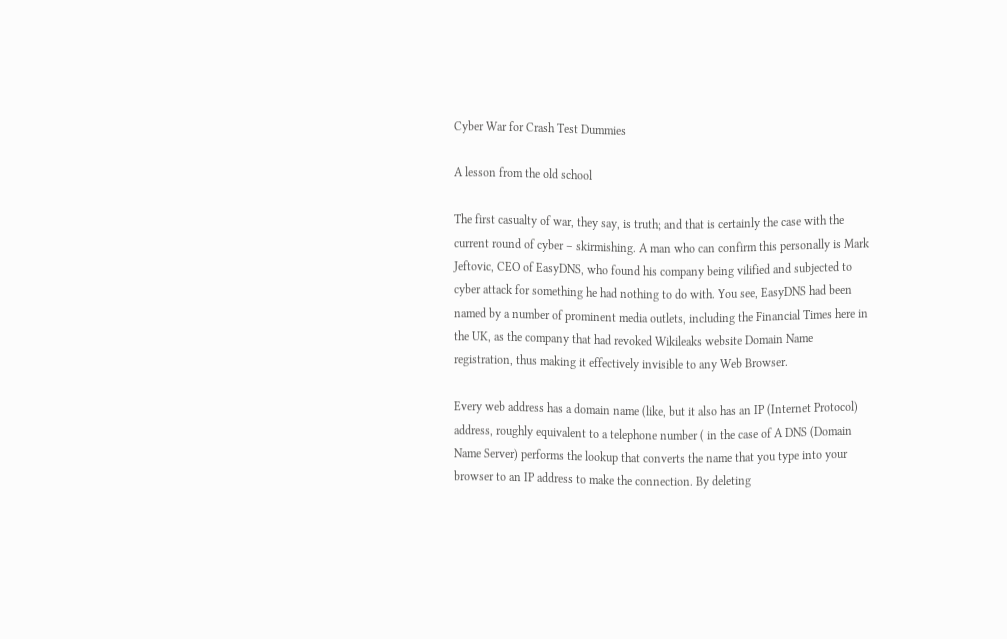Cyber War for Crash Test Dummies

A lesson from the old school

The first casualty of war, they say, is truth; and that is certainly the case with the current round of cyber – skirmishing. A man who can confirm this personally is Mark Jeftovic, CEO of EasyDNS, who found his company being vilified and subjected to cyber attack for something he had nothing to do with. You see, EasyDNS had been named by a number of prominent media outlets, including the Financial Times here in the UK, as the company that had revoked Wikileaks website Domain Name registration, thus making it effectively invisible to any Web Browser.

Every web address has a domain name (like, but it also has an IP (Internet Protocol) address, roughly equivalent to a telephone number ( in the case of A DNS (Domain Name Server) performs the lookup that converts the name that you type into your browser to an IP address to make the connection. By deleting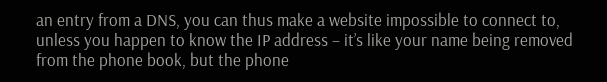an entry from a DNS, you can thus make a website impossible to connect to, unless you happen to know the IP address – it’s like your name being removed from the phone book, but the phone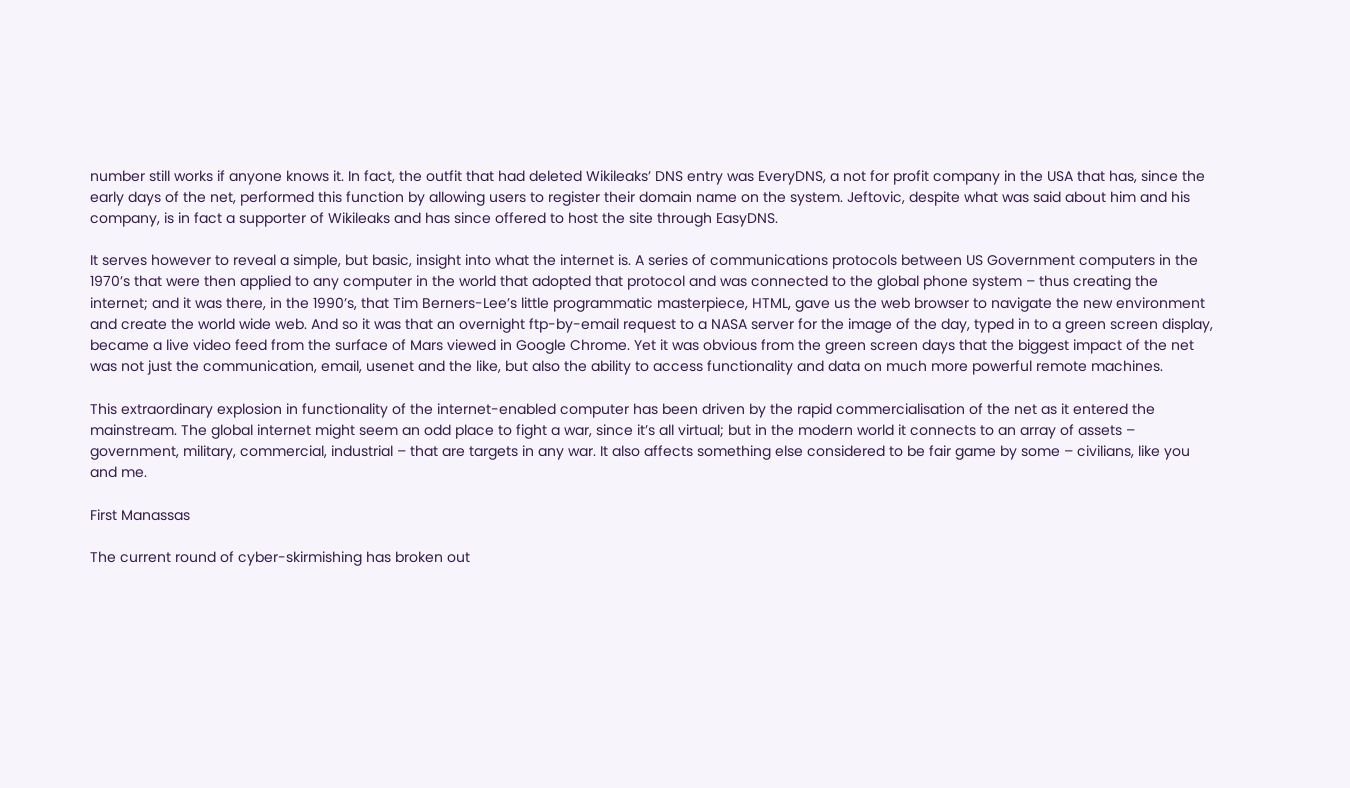number still works if anyone knows it. In fact, the outfit that had deleted Wikileaks’ DNS entry was EveryDNS, a not for profit company in the USA that has, since the early days of the net, performed this function by allowing users to register their domain name on the system. Jeftovic, despite what was said about him and his company, is in fact a supporter of Wikileaks and has since offered to host the site through EasyDNS.

It serves however to reveal a simple, but basic, insight into what the internet is. A series of communications protocols between US Government computers in the 1970’s that were then applied to any computer in the world that adopted that protocol and was connected to the global phone system – thus creating the internet; and it was there, in the 1990’s, that Tim Berners-Lee’s little programmatic masterpiece, HTML, gave us the web browser to navigate the new environment and create the world wide web. And so it was that an overnight ftp-by-email request to a NASA server for the image of the day, typed in to a green screen display, became a live video feed from the surface of Mars viewed in Google Chrome. Yet it was obvious from the green screen days that the biggest impact of the net was not just the communication, email, usenet and the like, but also the ability to access functionality and data on much more powerful remote machines.

This extraordinary explosion in functionality of the internet-enabled computer has been driven by the rapid commercialisation of the net as it entered the mainstream. The global internet might seem an odd place to fight a war, since it’s all virtual; but in the modern world it connects to an array of assets – government, military, commercial, industrial – that are targets in any war. It also affects something else considered to be fair game by some – civilians, like you and me.

First Manassas

The current round of cyber-skirmishing has broken out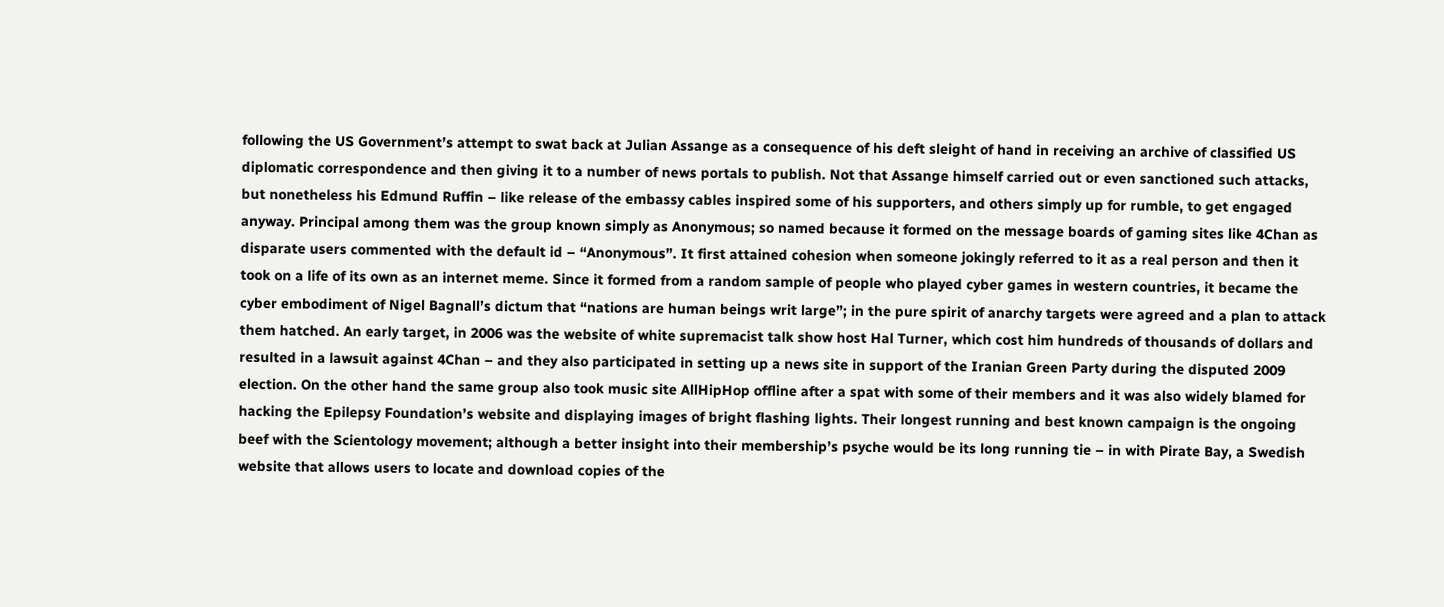following the US Government’s attempt to swat back at Julian Assange as a consequence of his deft sleight of hand in receiving an archive of classified US diplomatic correspondence and then giving it to a number of news portals to publish. Not that Assange himself carried out or even sanctioned such attacks, but nonetheless his Edmund Ruffin – like release of the embassy cables inspired some of his supporters, and others simply up for rumble, to get engaged anyway. Principal among them was the group known simply as Anonymous; so named because it formed on the message boards of gaming sites like 4Chan as disparate users commented with the default id – “Anonymous”. It first attained cohesion when someone jokingly referred to it as a real person and then it took on a life of its own as an internet meme. Since it formed from a random sample of people who played cyber games in western countries, it became the cyber embodiment of Nigel Bagnall’s dictum that “nations are human beings writ large”; in the pure spirit of anarchy targets were agreed and a plan to attack them hatched. An early target, in 2006 was the website of white supremacist talk show host Hal Turner, which cost him hundreds of thousands of dollars and resulted in a lawsuit against 4Chan – and they also participated in setting up a news site in support of the Iranian Green Party during the disputed 2009 election. On the other hand the same group also took music site AllHipHop offline after a spat with some of their members and it was also widely blamed for hacking the Epilepsy Foundation’s website and displaying images of bright flashing lights. Their longest running and best known campaign is the ongoing beef with the Scientology movement; although a better insight into their membership’s psyche would be its long running tie – in with Pirate Bay, a Swedish website that allows users to locate and download copies of the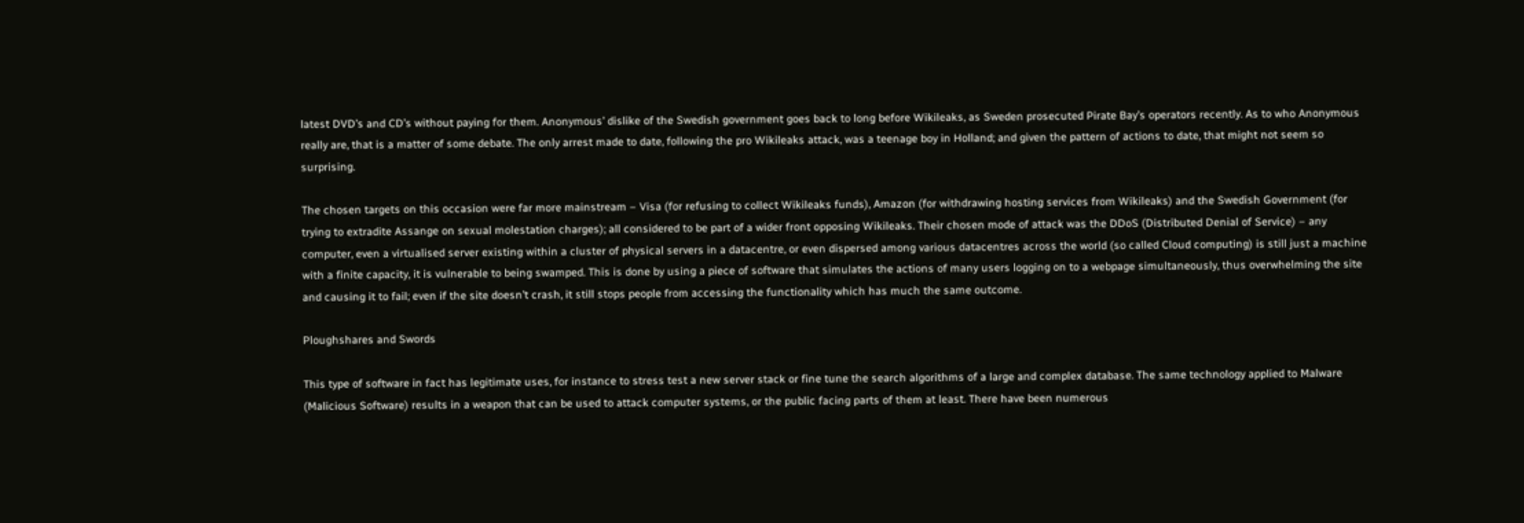latest DVD’s and CD’s without paying for them. Anonymous’ dislike of the Swedish government goes back to long before Wikileaks, as Sweden prosecuted Pirate Bay’s operators recently. As to who Anonymous really are, that is a matter of some debate. The only arrest made to date, following the pro Wikileaks attack, was a teenage boy in Holland; and given the pattern of actions to date, that might not seem so surprising.

The chosen targets on this occasion were far more mainstream – Visa (for refusing to collect Wikileaks funds), Amazon (for withdrawing hosting services from Wikileaks) and the Swedish Government (for trying to extradite Assange on sexual molestation charges); all considered to be part of a wider front opposing Wikileaks. Their chosen mode of attack was the DDoS (Distributed Denial of Service) – any computer, even a virtualised server existing within a cluster of physical servers in a datacentre, or even dispersed among various datacentres across the world (so called Cloud computing) is still just a machine with a finite capacity, it is vulnerable to being swamped. This is done by using a piece of software that simulates the actions of many users logging on to a webpage simultaneously, thus overwhelming the site and causing it to fail; even if the site doesn’t crash, it still stops people from accessing the functionality which has much the same outcome.

Ploughshares and Swords

This type of software in fact has legitimate uses, for instance to stress test a new server stack or fine tune the search algorithms of a large and complex database. The same technology applied to Malware (Malicious Software) results in a weapon that can be used to attack computer systems, or the public facing parts of them at least. There have been numerous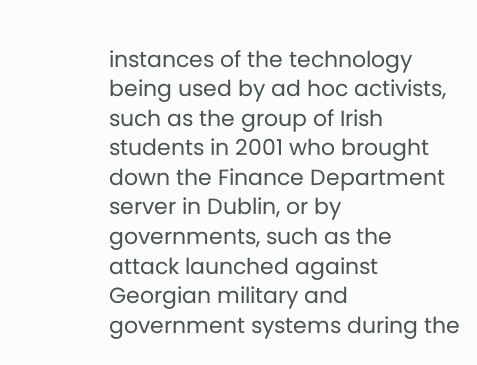instances of the technology being used by ad hoc activists, such as the group of Irish students in 2001 who brought down the Finance Department server in Dublin, or by governments, such as the attack launched against Georgian military and government systems during the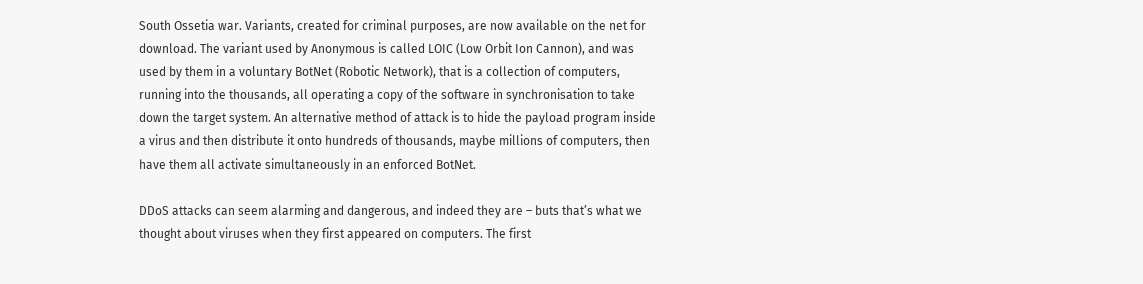South Ossetia war. Variants, created for criminal purposes, are now available on the net for download. The variant used by Anonymous is called LOIC (Low Orbit Ion Cannon), and was used by them in a voluntary BotNet (Robotic Network), that is a collection of computers, running into the thousands, all operating a copy of the software in synchronisation to take down the target system. An alternative method of attack is to hide the payload program inside a virus and then distribute it onto hundreds of thousands, maybe millions of computers, then have them all activate simultaneously in an enforced BotNet.

DDoS attacks can seem alarming and dangerous, and indeed they are – buts that’s what we thought about viruses when they first appeared on computers. The first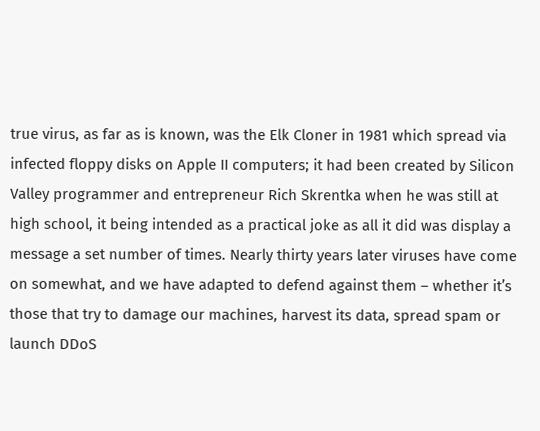true virus, as far as is known, was the Elk Cloner in 1981 which spread via infected floppy disks on Apple II computers; it had been created by Silicon Valley programmer and entrepreneur Rich Skrentka when he was still at high school, it being intended as a practical joke as all it did was display a message a set number of times. Nearly thirty years later viruses have come on somewhat, and we have adapted to defend against them – whether it’s those that try to damage our machines, harvest its data, spread spam or launch DDoS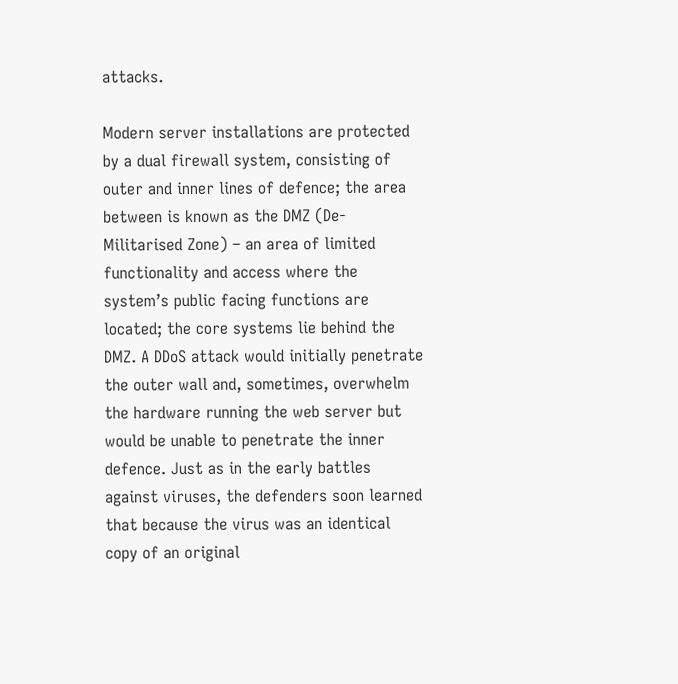attacks.

Modern server installations are protected by a dual firewall system, consisting of outer and inner lines of defence; the area between is known as the DMZ (De-Militarised Zone) – an area of limited functionality and access where the system’s public facing functions are located; the core systems lie behind the DMZ. A DDoS attack would initially penetrate the outer wall and, sometimes, overwhelm the hardware running the web server but would be unable to penetrate the inner defence. Just as in the early battles against viruses, the defenders soon learned that because the virus was an identical copy of an original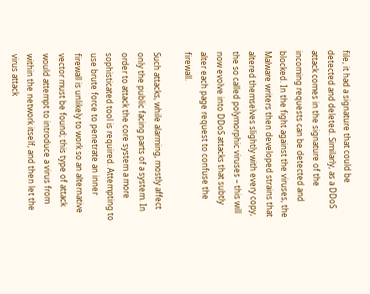file, it had a signature that could be detected and deleted. Similarly, as a DDoS attack comes in the signature of the incoming requests can be detected and blocked. In the fight against the viruses, the Malware writers then developed strains that altered themselves slightly with every copy, the so called polymorphic viruses – this will now evolve into DDoS attacks that subtly alter each page request to confuse the firewall.

Such attacks, while alarming, mostly affect only the public facing parts of a system. In order to attack the core system a more sophisticated tool is required. Attempting to use brute force to penetrate an inner firewall is unlikely to work so an alternative vector must be found; this type of attack would attempt to introduce a virus from within the network itself, and then let the virus attack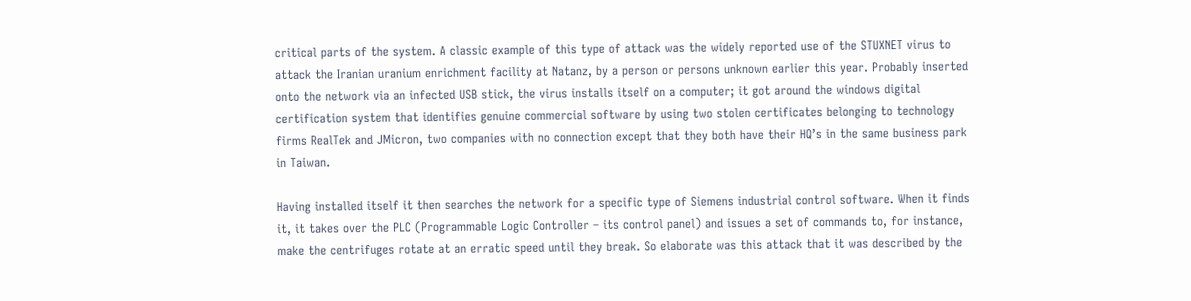critical parts of the system. A classic example of this type of attack was the widely reported use of the STUXNET virus to attack the Iranian uranium enrichment facility at Natanz, by a person or persons unknown earlier this year. Probably inserted onto the network via an infected USB stick, the virus installs itself on a computer; it got around the windows digital certification system that identifies genuine commercial software by using two stolen certificates belonging to technology firms RealTek and JMicron, two companies with no connection except that they both have their HQ’s in the same business park in Taiwan.

Having installed itself it then searches the network for a specific type of Siemens industrial control software. When it finds it, it takes over the PLC (Programmable Logic Controller – its control panel) and issues a set of commands to, for instance, make the centrifuges rotate at an erratic speed until they break. So elaborate was this attack that it was described by the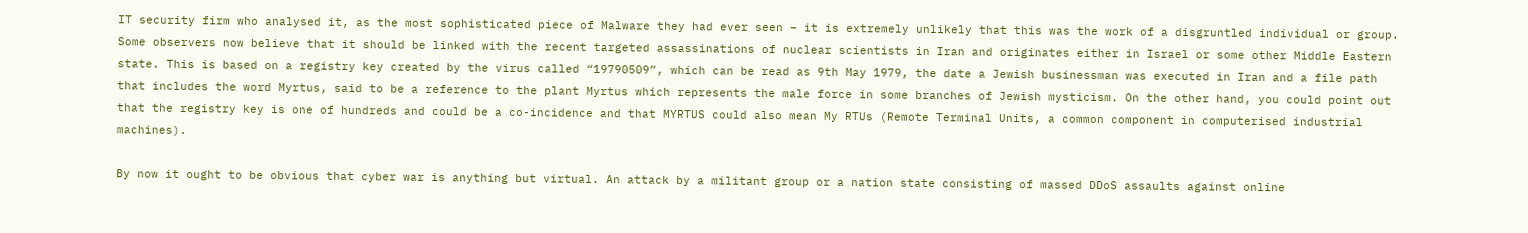IT security firm who analysed it, as the most sophisticated piece of Malware they had ever seen – it is extremely unlikely that this was the work of a disgruntled individual or group. Some observers now believe that it should be linked with the recent targeted assassinations of nuclear scientists in Iran and originates either in Israel or some other Middle Eastern state. This is based on a registry key created by the virus called “19790509”, which can be read as 9th May 1979, the date a Jewish businessman was executed in Iran and a file path that includes the word Myrtus, said to be a reference to the plant Myrtus which represents the male force in some branches of Jewish mysticism. On the other hand, you could point out that the registry key is one of hundreds and could be a co-incidence and that MYRTUS could also mean My RTUs (Remote Terminal Units, a common component in computerised industrial machines).

By now it ought to be obvious that cyber war is anything but virtual. An attack by a militant group or a nation state consisting of massed DDoS assaults against online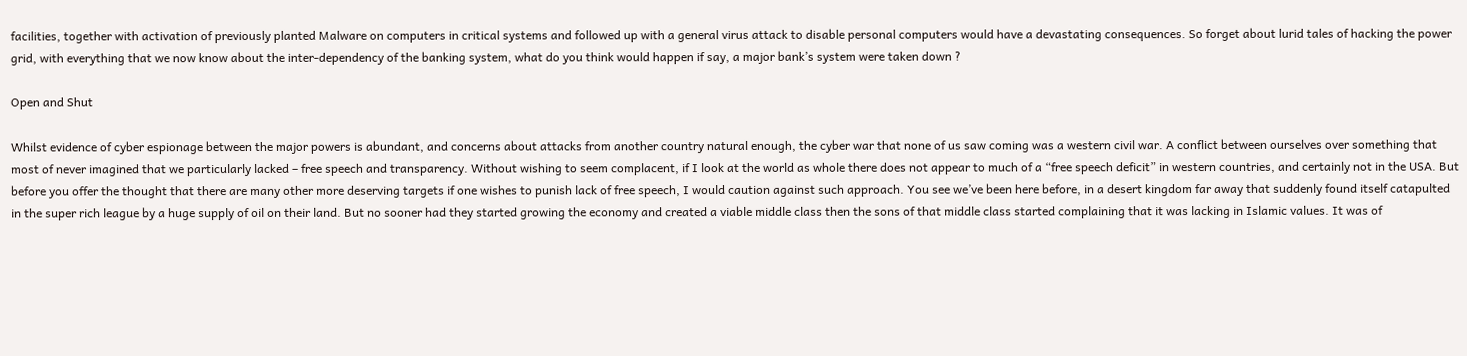facilities, together with activation of previously planted Malware on computers in critical systems and followed up with a general virus attack to disable personal computers would have a devastating consequences. So forget about lurid tales of hacking the power grid, with everything that we now know about the inter-dependency of the banking system, what do you think would happen if say, a major bank’s system were taken down ?

Open and Shut

Whilst evidence of cyber espionage between the major powers is abundant, and concerns about attacks from another country natural enough, the cyber war that none of us saw coming was a western civil war. A conflict between ourselves over something that most of never imagined that we particularly lacked – free speech and transparency. Without wishing to seem complacent, if I look at the world as whole there does not appear to much of a “free speech deficit” in western countries, and certainly not in the USA. But before you offer the thought that there are many other more deserving targets if one wishes to punish lack of free speech, I would caution against such approach. You see we’ve been here before, in a desert kingdom far away that suddenly found itself catapulted in the super rich league by a huge supply of oil on their land. But no sooner had they started growing the economy and created a viable middle class then the sons of that middle class started complaining that it was lacking in Islamic values. It was of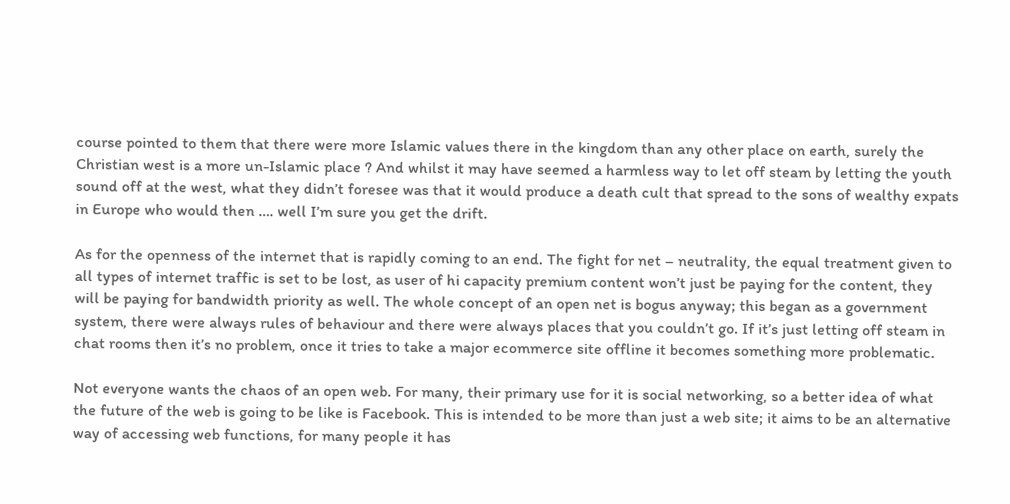course pointed to them that there were more Islamic values there in the kingdom than any other place on earth, surely the Christian west is a more un-Islamic place ? And whilst it may have seemed a harmless way to let off steam by letting the youth sound off at the west, what they didn’t foresee was that it would produce a death cult that spread to the sons of wealthy expats in Europe who would then …. well I’m sure you get the drift.

As for the openness of the internet that is rapidly coming to an end. The fight for net – neutrality, the equal treatment given to all types of internet traffic is set to be lost, as user of hi capacity premium content won’t just be paying for the content, they will be paying for bandwidth priority as well. The whole concept of an open net is bogus anyway; this began as a government system, there were always rules of behaviour and there were always places that you couldn’t go. If it’s just letting off steam in chat rooms then it’s no problem, once it tries to take a major ecommerce site offline it becomes something more problematic.

Not everyone wants the chaos of an open web. For many, their primary use for it is social networking, so a better idea of what the future of the web is going to be like is Facebook. This is intended to be more than just a web site; it aims to be an alternative way of accessing web functions, for many people it has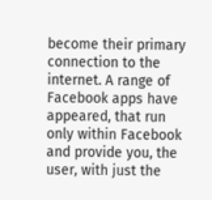become their primary connection to the internet. A range of Facebook apps have appeared, that run only within Facebook and provide you, the user, with just the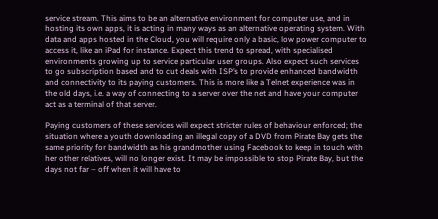service stream. This aims to be an alternative environment for computer use, and in hosting its own apps, it is acting in many ways as an alternative operating system. With data and apps hosted in the Cloud, you will require only a basic, low power computer to access it, like an iPad for instance. Expect this trend to spread, with specialised environments growing up to service particular user groups. Also expect such services to go subscription based and to cut deals with ISP’s to provide enhanced bandwidth and connectivity to its paying customers. This is more like a Telnet experience was in the old days, i.e. a way of connecting to a server over the net and have your computer act as a terminal of that server.

Paying customers of these services will expect stricter rules of behaviour enforced; the situation where a youth downloading an illegal copy of a DVD from Pirate Bay gets the same priority for bandwidth as his grandmother using Facebook to keep in touch with her other relatives, will no longer exist. It may be impossible to stop Pirate Bay, but the days not far – off when it will have to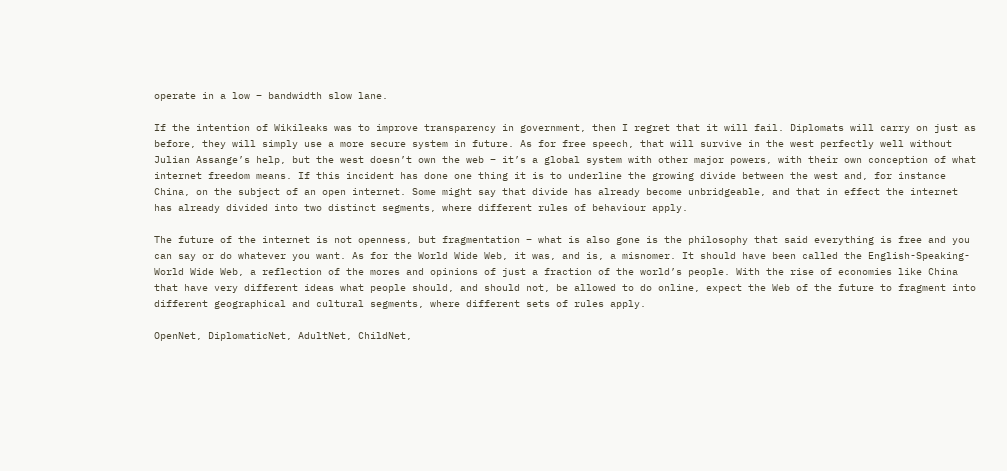operate in a low – bandwidth slow lane.

If the intention of Wikileaks was to improve transparency in government, then I regret that it will fail. Diplomats will carry on just as before, they will simply use a more secure system in future. As for free speech, that will survive in the west perfectly well without Julian Assange’s help, but the west doesn’t own the web – it’s a global system with other major powers, with their own conception of what internet freedom means. If this incident has done one thing it is to underline the growing divide between the west and, for instance China, on the subject of an open internet. Some might say that divide has already become unbridgeable, and that in effect the internet has already divided into two distinct segments, where different rules of behaviour apply.

The future of the internet is not openness, but fragmentation – what is also gone is the philosophy that said everything is free and you can say or do whatever you want. As for the World Wide Web, it was, and is, a misnomer. It should have been called the English-Speaking-World Wide Web, a reflection of the mores and opinions of just a fraction of the world’s people. With the rise of economies like China that have very different ideas what people should, and should not, be allowed to do online, expect the Web of the future to fragment into different geographical and cultural segments, where different sets of rules apply.

OpenNet, DiplomaticNet, AdultNet, ChildNet,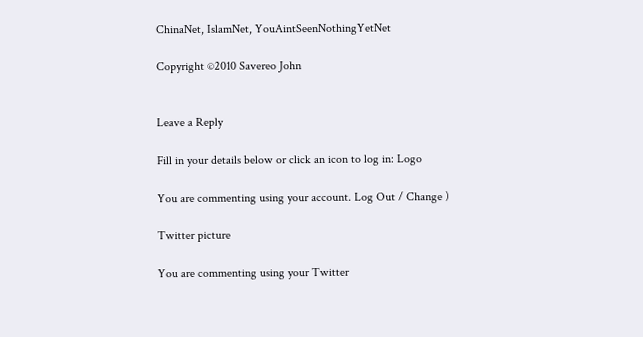ChinaNet, IslamNet, YouAintSeenNothingYetNet

Copyright ©2010 Savereo John


Leave a Reply

Fill in your details below or click an icon to log in: Logo

You are commenting using your account. Log Out / Change )

Twitter picture

You are commenting using your Twitter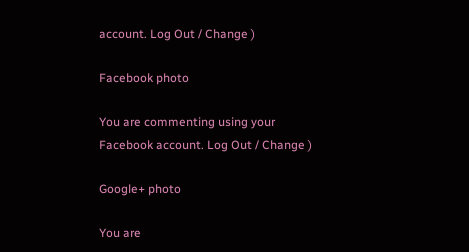account. Log Out / Change )

Facebook photo

You are commenting using your Facebook account. Log Out / Change )

Google+ photo

You are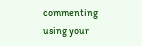commenting using your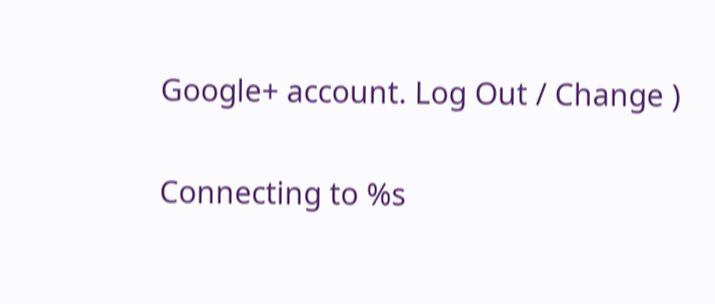Google+ account. Log Out / Change )

Connecting to %s